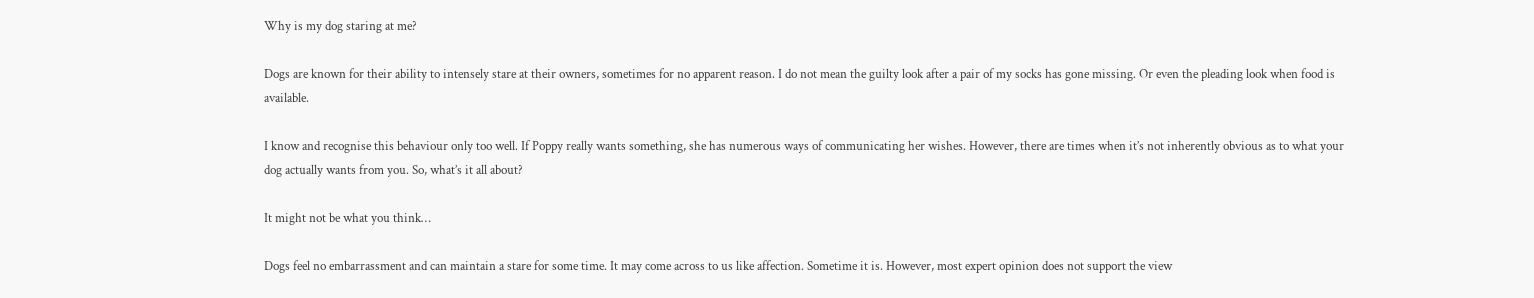Why is my dog staring at me?

Dogs are known for their ability to intensely stare at their owners, sometimes for no apparent reason. I do not mean the guilty look after a pair of my socks has gone missing. Or even the pleading look when food is available.

I know and recognise this behaviour only too well. If Poppy really wants something, she has numerous ways of communicating her wishes. However, there are times when it’s not inherently obvious as to what your dog actually wants from you. So, what’s it all about?

It might not be what you think…

Dogs feel no embarrassment and can maintain a stare for some time. It may come across to us like affection. Sometime it is. However, most expert opinion does not support the view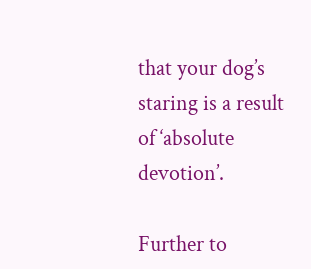that your dog’s staring is a result of ‘absolute devotion’.

Further to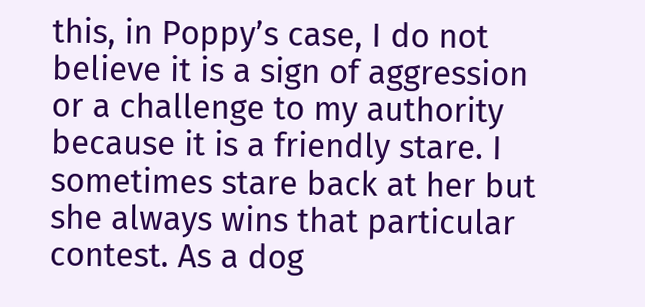this, in Poppy’s case, I do not believe it is a sign of aggression or a challenge to my authority because it is a friendly stare. I sometimes stare back at her but she always wins that particular contest. As a dog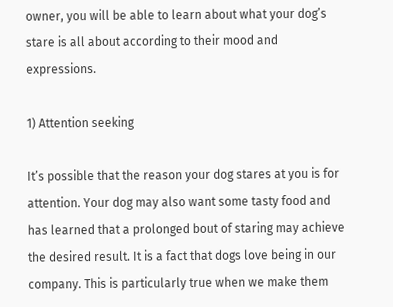owner, you will be able to learn about what your dog’s stare is all about according to their mood and expressions.

1) Attention seeking

It’s possible that the reason your dog stares at you is for attention. Your dog may also want some tasty food and has learned that a prolonged bout of staring may achieve the desired result. It is a fact that dogs love being in our company. This is particularly true when we make them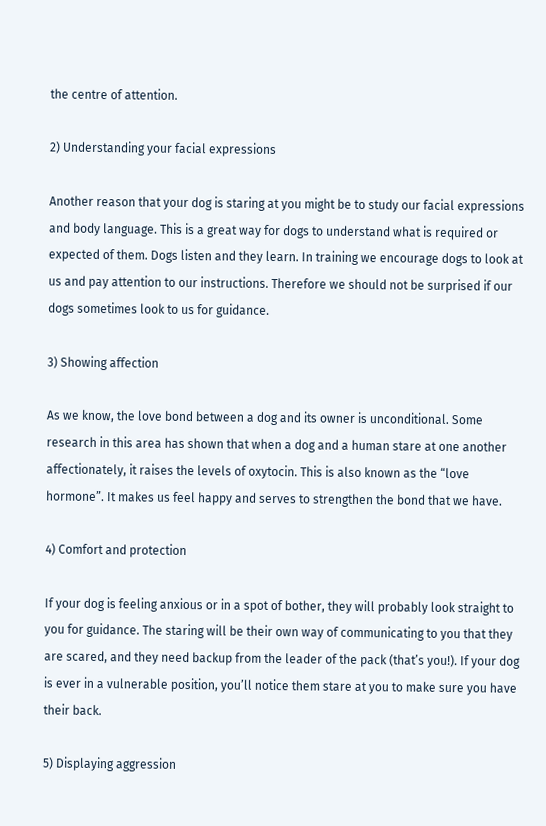the centre of attention.

2) Understanding your facial expressions

Another reason that your dog is staring at you might be to study our facial expressions and body language. This is a great way for dogs to understand what is required or expected of them. Dogs listen and they learn. In training we encourage dogs to look at us and pay attention to our instructions. Therefore we should not be surprised if our dogs sometimes look to us for guidance.

3) Showing affection

As we know, the love bond between a dog and its owner is unconditional. Some research in this area has shown that when a dog and a human stare at one another affectionately, it raises the levels of oxytocin. This is also known as the “love hormone”. It makes us feel happy and serves to strengthen the bond that we have.

4) Comfort and protection

If your dog is feeling anxious or in a spot of bother, they will probably look straight to you for guidance. The staring will be their own way of communicating to you that they are scared, and they need backup from the leader of the pack (that’s you!). If your dog is ever in a vulnerable position, you’ll notice them stare at you to make sure you have their back.

5) Displaying aggression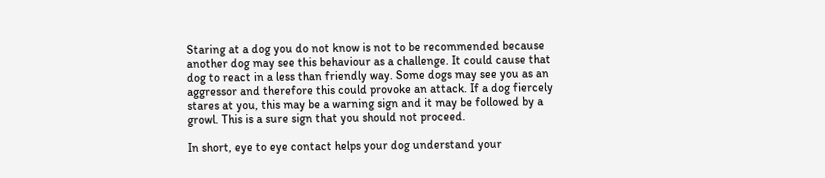Staring at a dog you do not know is not to be recommended because another dog may see this behaviour as a challenge. It could cause that dog to react in a less than friendly way. Some dogs may see you as an aggressor and therefore this could provoke an attack. If a dog fiercely stares at you, this may be a warning sign and it may be followed by a growl. This is a sure sign that you should not proceed.

In short, eye to eye contact helps your dog understand your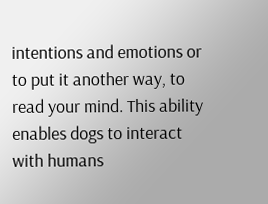intentions and emotions or to put it another way, to read your mind. This ability enables dogs to interact with humans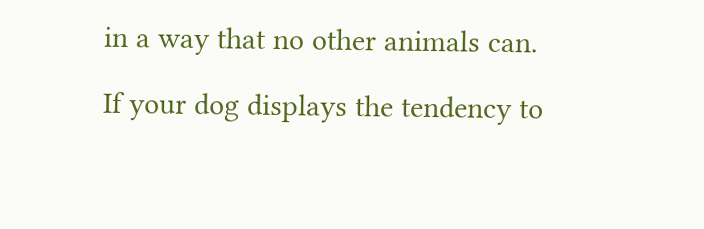in a way that no other animals can.

If your dog displays the tendency to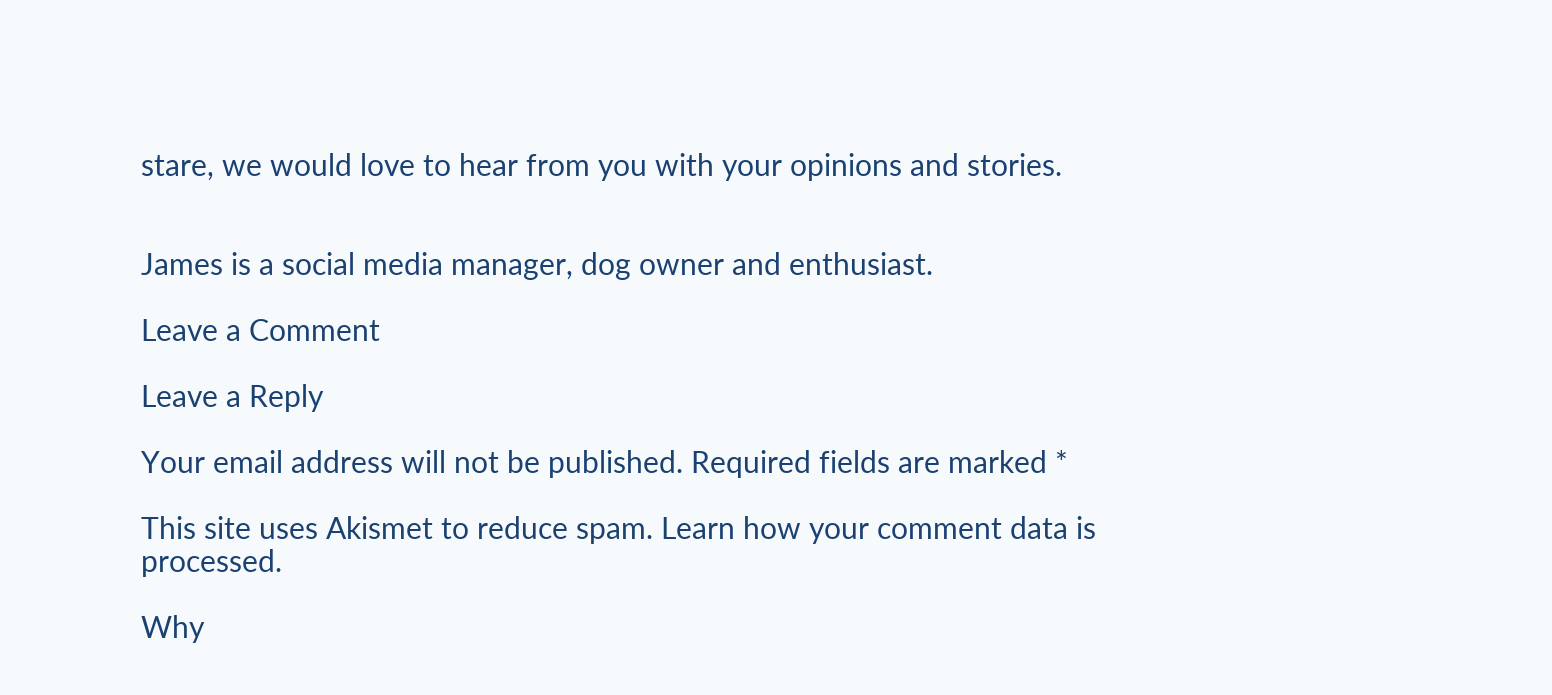stare, we would love to hear from you with your opinions and stories.


James is a social media manager, dog owner and enthusiast.

Leave a Comment

Leave a Reply

Your email address will not be published. Required fields are marked *

This site uses Akismet to reduce spam. Learn how your comment data is processed.

Why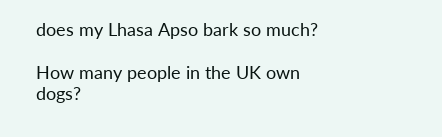does my Lhasa Apso bark so much?

How many people in the UK own dogs?